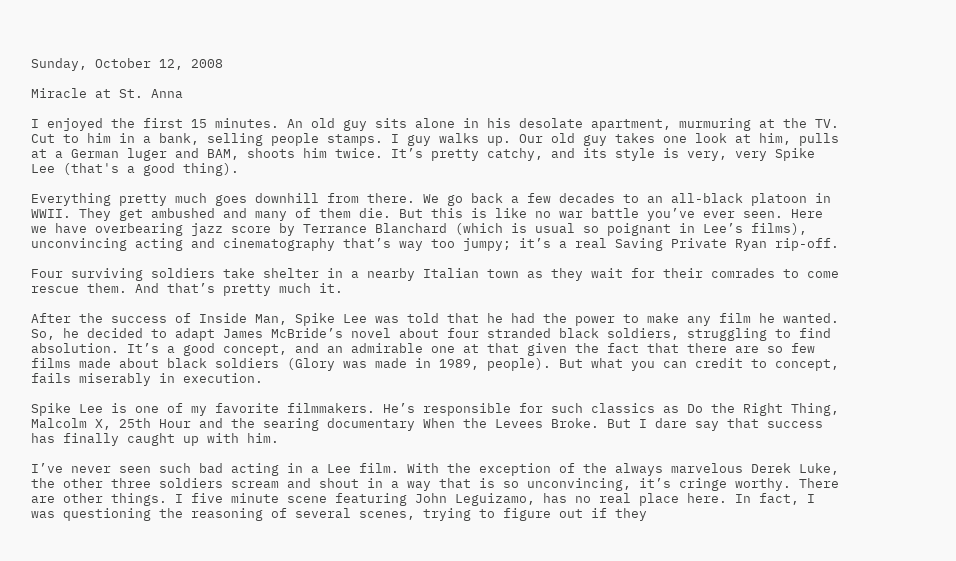Sunday, October 12, 2008

Miracle at St. Anna

I enjoyed the first 15 minutes. An old guy sits alone in his desolate apartment, murmuring at the TV. Cut to him in a bank, selling people stamps. I guy walks up. Our old guy takes one look at him, pulls at a German luger and BAM, shoots him twice. It’s pretty catchy, and its style is very, very Spike Lee (that's a good thing).

Everything pretty much goes downhill from there. We go back a few decades to an all-black platoon in WWII. They get ambushed and many of them die. But this is like no war battle you’ve ever seen. Here we have overbearing jazz score by Terrance Blanchard (which is usual so poignant in Lee’s films), unconvincing acting and cinematography that’s way too jumpy; it’s a real Saving Private Ryan rip-off.

Four surviving soldiers take shelter in a nearby Italian town as they wait for their comrades to come rescue them. And that’s pretty much it.

After the success of Inside Man, Spike Lee was told that he had the power to make any film he wanted. So, he decided to adapt James McBride’s novel about four stranded black soldiers, struggling to find absolution. It’s a good concept, and an admirable one at that given the fact that there are so few films made about black soldiers (Glory was made in 1989, people). But what you can credit to concept, fails miserably in execution.

Spike Lee is one of my favorite filmmakers. He’s responsible for such classics as Do the Right Thing, Malcolm X, 25th Hour and the searing documentary When the Levees Broke. But I dare say that success has finally caught up with him.

I’ve never seen such bad acting in a Lee film. With the exception of the always marvelous Derek Luke, the other three soldiers scream and shout in a way that is so unconvincing, it’s cringe worthy. There are other things. I five minute scene featuring John Leguizamo, has no real place here. In fact, I was questioning the reasoning of several scenes, trying to figure out if they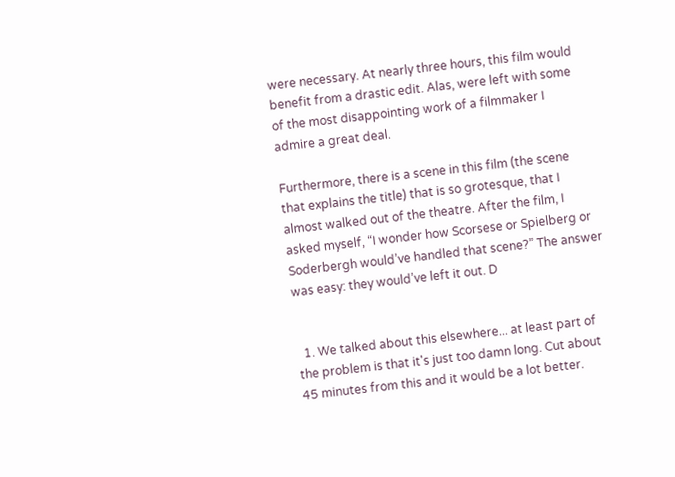were necessary. At nearly three hours, this film would benefit from a drastic edit. Alas, were left with some of the most disappointing work of a filmmaker I admire a great deal.

Furthermore, there is a scene in this film (the scene that explains the title) that is so grotesque, that I almost walked out of the theatre. After the film, I asked myself, “I wonder how Scorsese or Spielberg or Soderbergh would’ve handled that scene?” The answer was easy: they would’ve left it out. D


  1. We talked about this elsewhere... at least part of the problem is that it's just too damn long. Cut about 45 minutes from this and it would be a lot better.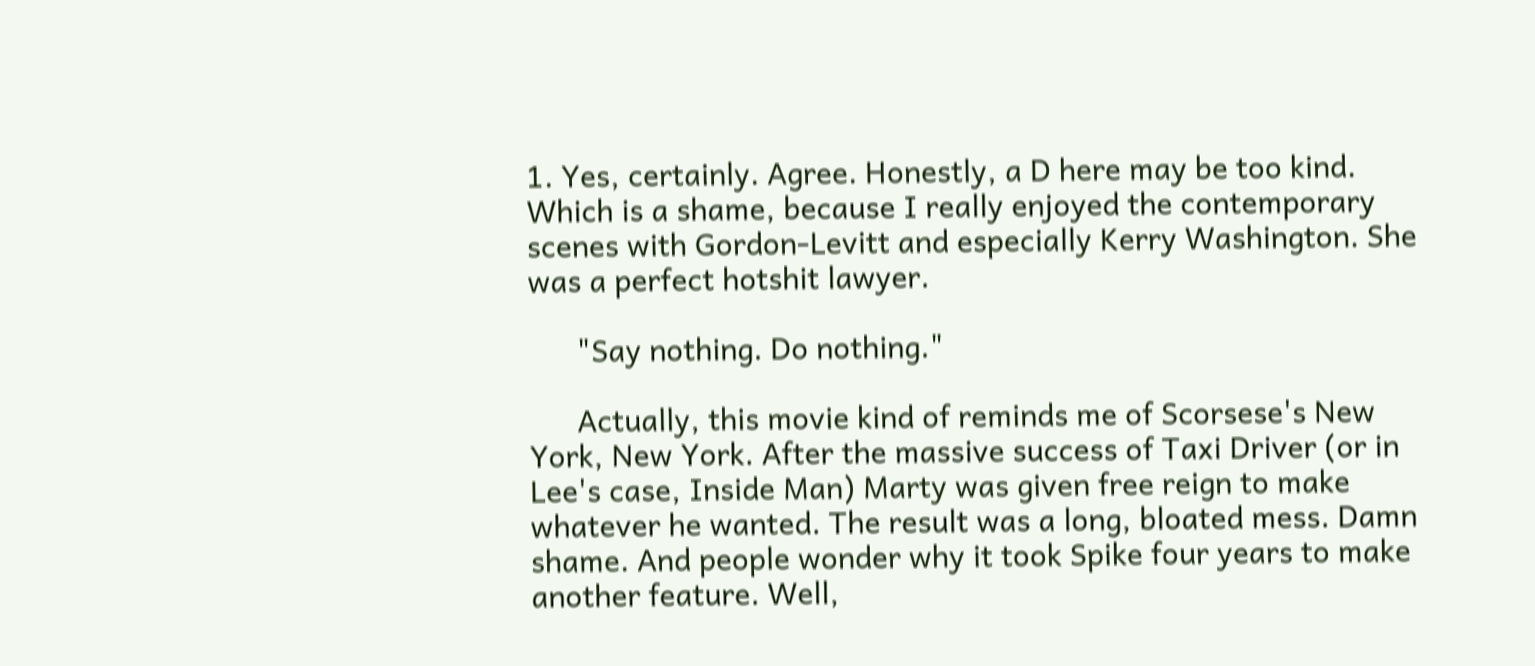1. Yes, certainly. Agree. Honestly, a D here may be too kind. Which is a shame, because I really enjoyed the contemporary scenes with Gordon-Levitt and especially Kerry Washington. She was a perfect hotshit lawyer.

      "Say nothing. Do nothing."

      Actually, this movie kind of reminds me of Scorsese's New York, New York. After the massive success of Taxi Driver (or in Lee's case, Inside Man) Marty was given free reign to make whatever he wanted. The result was a long, bloated mess. Damn shame. And people wonder why it took Spike four years to make another feature. Well,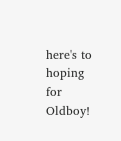here's to hoping for Oldboy!